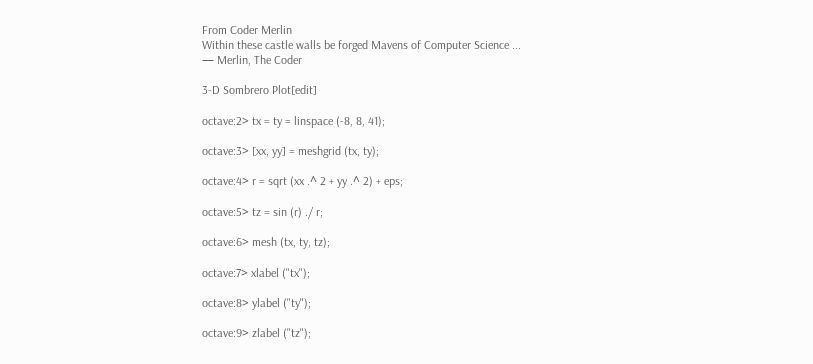From Coder Merlin
Within these castle walls be forged Mavens of Computer Science ...
— Merlin, The Coder

3-D Sombrero Plot[edit]

octave:2> tx = ty = linspace (-8, 8, 41);

octave:3> [xx, yy] = meshgrid (tx, ty);

octave:4> r = sqrt (xx .^ 2 + yy .^ 2) + eps;

octave:5> tz = sin (r) ./ r;

octave:6> mesh (tx, ty, tz);

octave:7> xlabel ("tx");

octave:8> ylabel ("ty");

octave:9> zlabel ("tz");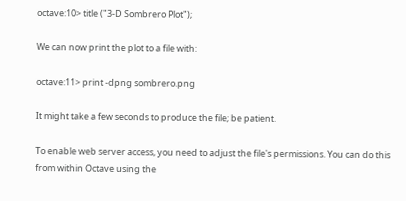octave:10> title ("3-D Sombrero Plot");

We can now print the plot to a file with:

octave:11> print -dpng sombrero.png

It might take a few seconds to produce the file; be patient.

To enable web server access, you need to adjust the file's permissions. You can do this from within Octave using the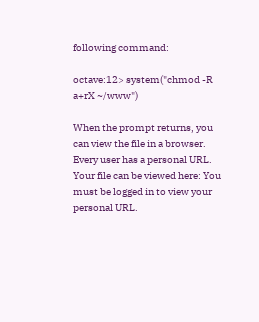following command:

octave:12> system("chmod -R a+rX ~/www")

When the prompt returns, you can view the file in a browser. Every user has a personal URL. Your file can be viewed here: You must be logged in to view your personal URL.